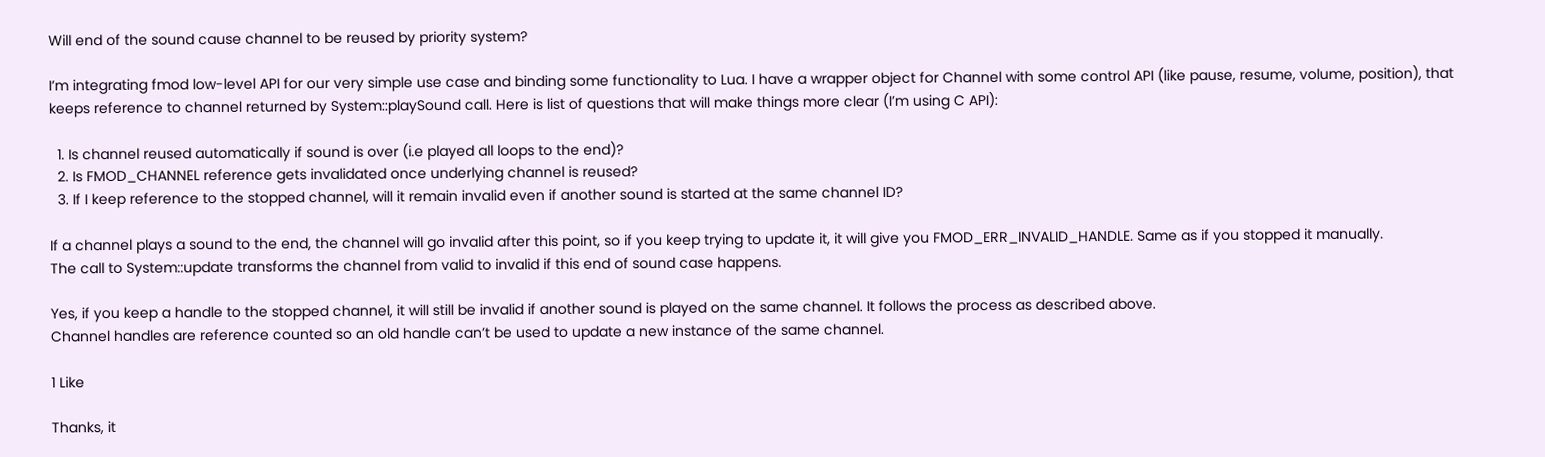Will end of the sound cause channel to be reused by priority system?

I’m integrating fmod low-level API for our very simple use case and binding some functionality to Lua. I have a wrapper object for Channel with some control API (like pause, resume, volume, position), that keeps reference to channel returned by System::playSound call. Here is list of questions that will make things more clear (I’m using C API):

  1. Is channel reused automatically if sound is over (i.e played all loops to the end)?
  2. Is FMOD_CHANNEL reference gets invalidated once underlying channel is reused?
  3. If I keep reference to the stopped channel, will it remain invalid even if another sound is started at the same channel ID?

If a channel plays a sound to the end, the channel will go invalid after this point, so if you keep trying to update it, it will give you FMOD_ERR_INVALID_HANDLE. Same as if you stopped it manually.
The call to System::update transforms the channel from valid to invalid if this end of sound case happens.

Yes, if you keep a handle to the stopped channel, it will still be invalid if another sound is played on the same channel. It follows the process as described above.
Channel handles are reference counted so an old handle can’t be used to update a new instance of the same channel.

1 Like

Thanks, it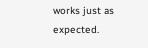works just as expected.